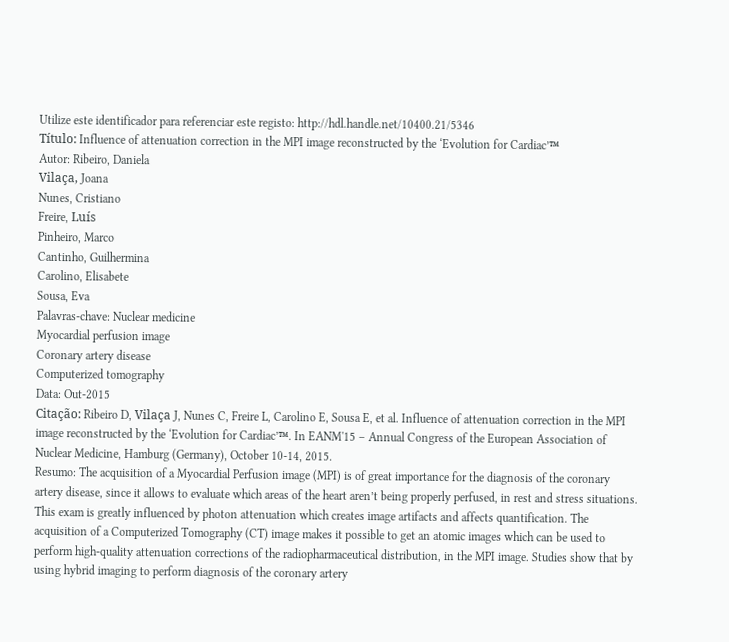Utilize este identificador para referenciar este registo: http://hdl.handle.net/10400.21/5346
Título: Influence of attenuation correction in the MPI image reconstructed by the ‘Evolution for Cardiac’™
Autor: Ribeiro, Daniela
Vilaça, Joana
Nunes, Cristiano
Freire, Luís
Pinheiro, Marco
Cantinho, Guilhermina
Carolino, Elisabete
Sousa, Eva
Palavras-chave: Nuclear medicine
Myocardial perfusion image
Coronary artery disease
Computerized tomography
Data: Out-2015
Citação: Ribeiro D, Vilaça J, Nunes C, Freire L, Carolino E, Sousa E, et al. Influence of attenuation correction in the MPI image reconstructed by the ‘Evolution for Cardiac’™. In EANM'15 – Annual Congress of the European Association of Nuclear Medicine, Hamburg (Germany), October 10-14, 2015.
Resumo: The acquisition of a Myocardial Perfusion image (MPI) is of great importance for the diagnosis of the coronary artery disease, since it allows to evaluate which areas of the heart aren’t being properly perfused, in rest and stress situations. This exam is greatly influenced by photon attenuation which creates image artifacts and affects quantification. The acquisition of a Computerized Tomography (CT) image makes it possible to get an atomic images which can be used to perform high-quality attenuation corrections of the radiopharmaceutical distribution, in the MPI image. Studies show that by using hybrid imaging to perform diagnosis of the coronary artery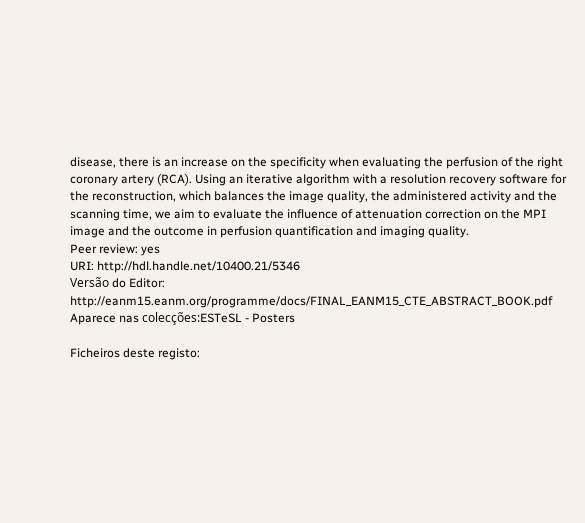disease, there is an increase on the specificity when evaluating the perfusion of the right coronary artery (RCA). Using an iterative algorithm with a resolution recovery software for the reconstruction, which balances the image quality, the administered activity and the scanning time, we aim to evaluate the influence of attenuation correction on the MPI image and the outcome in perfusion quantification and imaging quality.
Peer review: yes
URI: http://hdl.handle.net/10400.21/5346
Versão do Editor: http://eanm15.eanm.org/programme/docs/FINAL_EANM15_CTE_ABSTRACT_BOOK.pdf
Aparece nas colecções:ESTeSL - Posters

Ficheiros deste registo: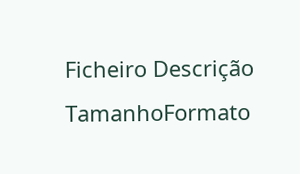Ficheiro Descrição TamanhoFormato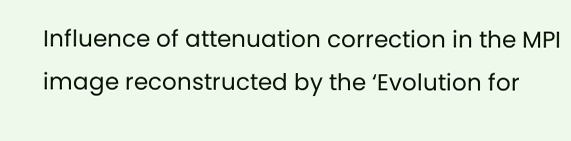Influence of attenuation correction in the MPI image reconstructed by the ‘Evolution for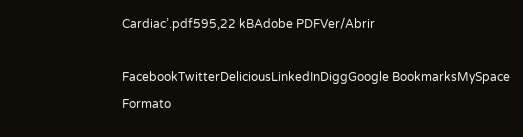Cardiac’.pdf595,22 kBAdobe PDFVer/Abrir

FacebookTwitterDeliciousLinkedInDiggGoogle BookmarksMySpace
Formato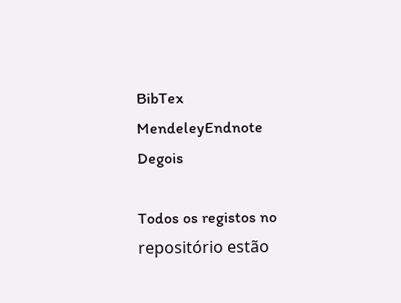BibTex MendeleyEndnote Degois

Todos os registos no repositório estão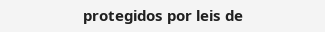protegidos por leis de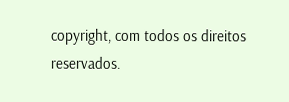copyright, com todos os direitos reservados.